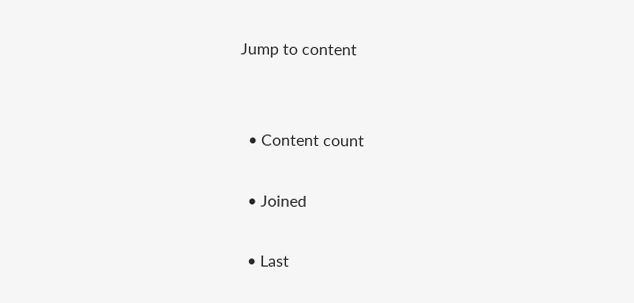Jump to content


  • Content count

  • Joined

  • Last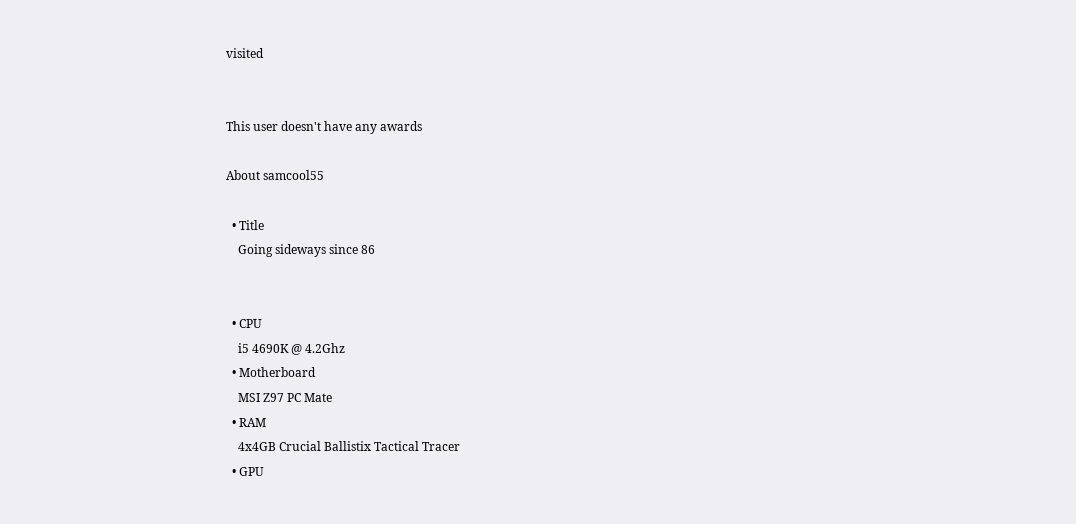visited


This user doesn't have any awards

About samcool55

  • Title
    Going sideways since 86


  • CPU
    i5 4690K @ 4.2Ghz
  • Motherboard
    MSI Z97 PC Mate
  • RAM
    4x4GB Crucial Ballistix Tactical Tracer
  • GPU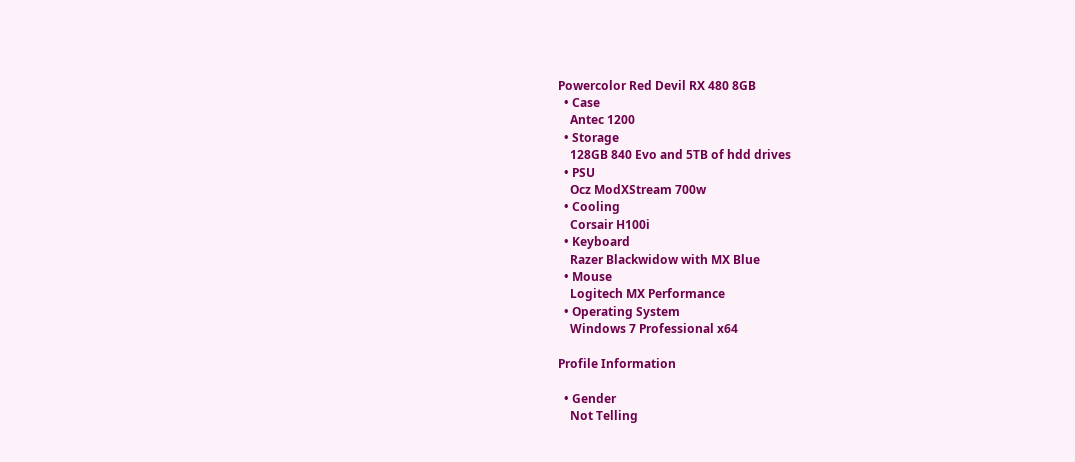Powercolor Red Devil RX 480 8GB
  • Case
    Antec 1200
  • Storage
    128GB 840 Evo and 5TB of hdd drives
  • PSU
    Ocz ModXStream 700w
  • Cooling
    Corsair H100i
  • Keyboard
    Razer Blackwidow with MX Blue
  • Mouse
    Logitech MX Performance
  • Operating System
    Windows 7 Professional x64

Profile Information

  • Gender
    Not Telling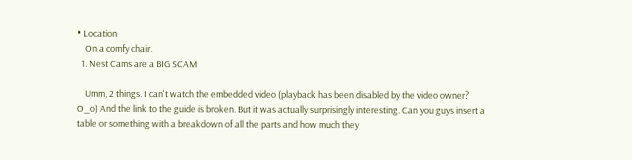• Location
    On a comfy chair.
  1. Nest Cams are a BIG SCAM

    Umm, 2 things. I can't watch the embedded video (playback has been disabled by the video owner? O_o) And the link to the guide is broken. But it was actually surprisingly interesting. Can you guys insert a table or something with a breakdown of all the parts and how much they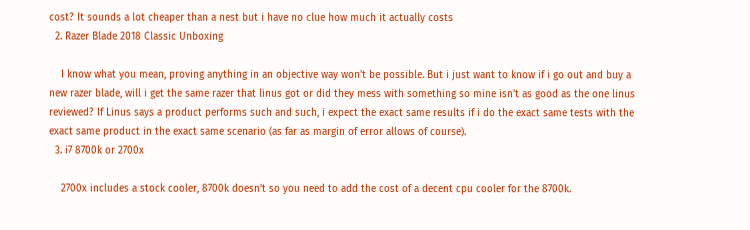cost? It sounds a lot cheaper than a nest but i have no clue how much it actually costs
  2. Razer Blade 2018 Classic Unboxing

    I know what you mean, proving anything in an objective way won't be possible. But i just want to know if i go out and buy a new razer blade, will i get the same razer that linus got or did they mess with something so mine isn't as good as the one linus reviewed? If Linus says a product performs such and such, i expect the exact same results if i do the exact same tests with the exact same product in the exact same scenario (as far as margin of error allows of course).
  3. i7 8700k or 2700x

    2700x includes a stock cooler, 8700k doesn't so you need to add the cost of a decent cpu cooler for the 8700k.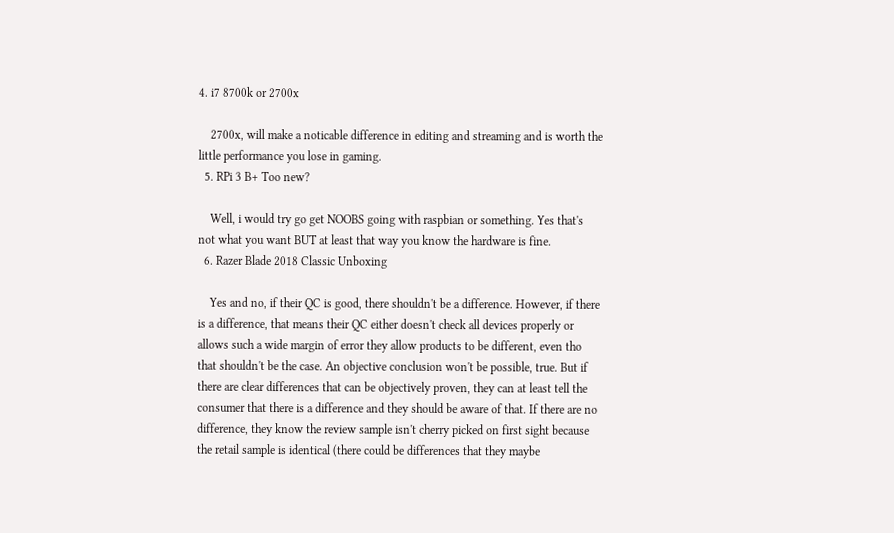4. i7 8700k or 2700x

    2700x, will make a noticable difference in editing and streaming and is worth the little performance you lose in gaming.
  5. RPi 3 B+ Too new?

    Well, i would try go get NOOBS going with raspbian or something. Yes that's not what you want BUT at least that way you know the hardware is fine.
  6. Razer Blade 2018 Classic Unboxing

    Yes and no, if their QC is good, there shouldn't be a difference. However, if there is a difference, that means their QC either doesn't check all devices properly or allows such a wide margin of error they allow products to be different, even tho that shouldn't be the case. An objective conclusion won't be possible, true. But if there are clear differences that can be objectively proven, they can at least tell the consumer that there is a difference and they should be aware of that. If there are no difference, they know the review sample isn't cherry picked on first sight because the retail sample is identical (there could be differences that they maybe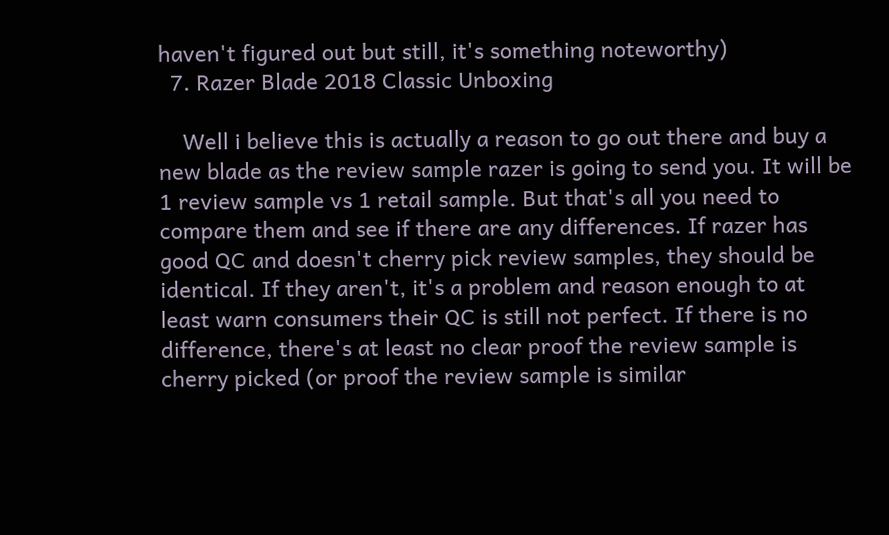haven't figured out but still, it's something noteworthy)
  7. Razer Blade 2018 Classic Unboxing

    Well i believe this is actually a reason to go out there and buy a new blade as the review sample razer is going to send you. It will be 1 review sample vs 1 retail sample. But that's all you need to compare them and see if there are any differences. If razer has good QC and doesn't cherry pick review samples, they should be identical. If they aren't, it's a problem and reason enough to at least warn consumers their QC is still not perfect. If there is no difference, there's at least no clear proof the review sample is cherry picked (or proof the review sample is similar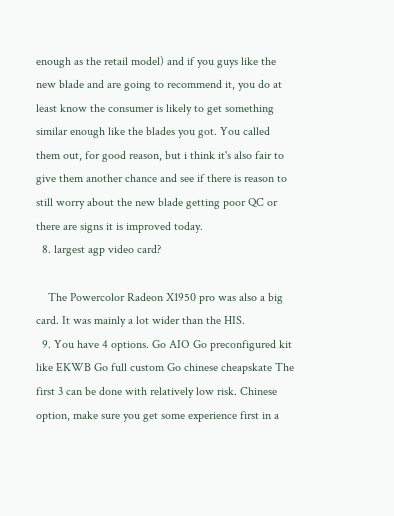enough as the retail model) and if you guys like the new blade and are going to recommend it, you do at least know the consumer is likely to get something similar enough like the blades you got. You called them out, for good reason, but i think it's also fair to give them another chance and see if there is reason to still worry about the new blade getting poor QC or there are signs it is improved today.
  8. largest agp video card?

    The Powercolor Radeon X1950 pro was also a big card. It was mainly a lot wider than the HIS.
  9. You have 4 options. Go AIO Go preconfigured kit like EKWB Go full custom Go chinese cheapskate The first 3 can be done with relatively low risk. Chinese option, make sure you get some experience first in a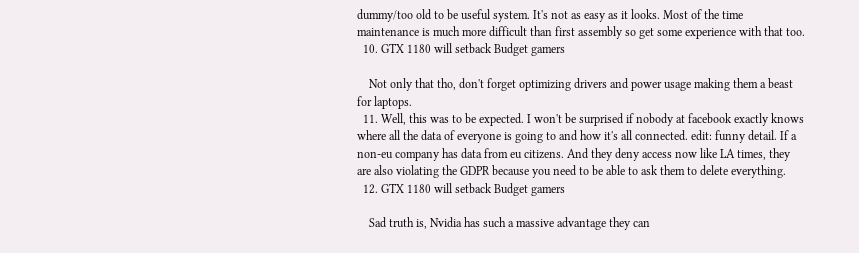dummy/too old to be useful system. It's not as easy as it looks. Most of the time maintenance is much more difficult than first assembly so get some experience with that too.
  10. GTX 1180 will setback Budget gamers

    Not only that tho, don't forget optimizing drivers and power usage making them a beast for laptops.
  11. Well, this was to be expected. I won't be surprised if nobody at facebook exactly knows where all the data of everyone is going to and how it's all connected. edit: funny detail. If a non-eu company has data from eu citizens. And they deny access now like LA times, they are also violating the GDPR because you need to be able to ask them to delete everything.
  12. GTX 1180 will setback Budget gamers

    Sad truth is, Nvidia has such a massive advantage they can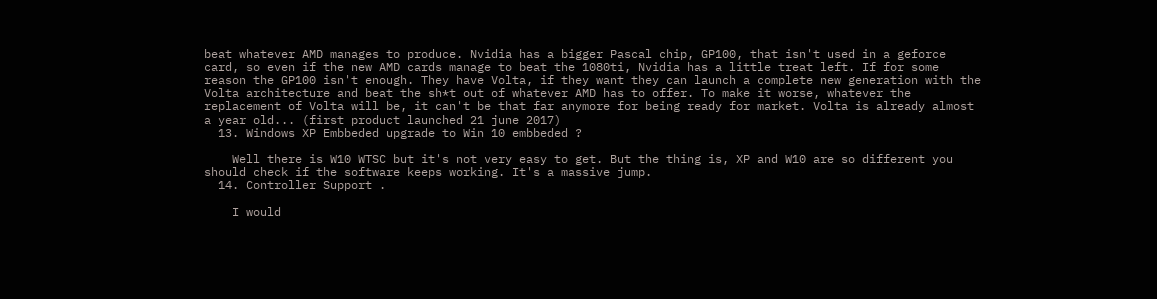beat whatever AMD manages to produce. Nvidia has a bigger Pascal chip, GP100, that isn't used in a geforce card, so even if the new AMD cards manage to beat the 1080ti, Nvidia has a little treat left. If for some reason the GP100 isn't enough. They have Volta, if they want they can launch a complete new generation with the Volta architecture and beat the sh*t out of whatever AMD has to offer. To make it worse, whatever the replacement of Volta will be, it can't be that far anymore for being ready for market. Volta is already almost a year old... (first product launched 21 june 2017)
  13. Windows XP Embbeded upgrade to Win 10 embbeded ?

    Well there is W10 WTSC but it's not very easy to get. But the thing is, XP and W10 are so different you should check if the software keeps working. It's a massive jump.
  14. Controller Support .

    I would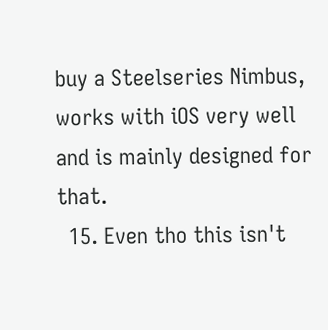buy a Steelseries Nimbus, works with iOS very well and is mainly designed for that.
  15. Even tho this isn't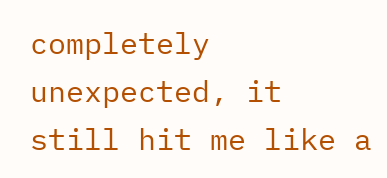completely unexpected, it still hit me like a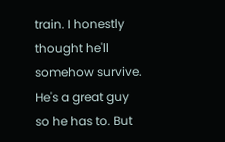train. I honestly thought he'll somehow survive. He's a great guy so he has to. But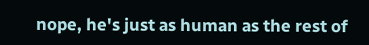nope, he's just as human as the rest of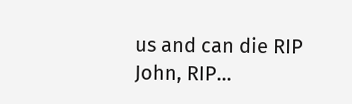us and can die RIP John, RIP...